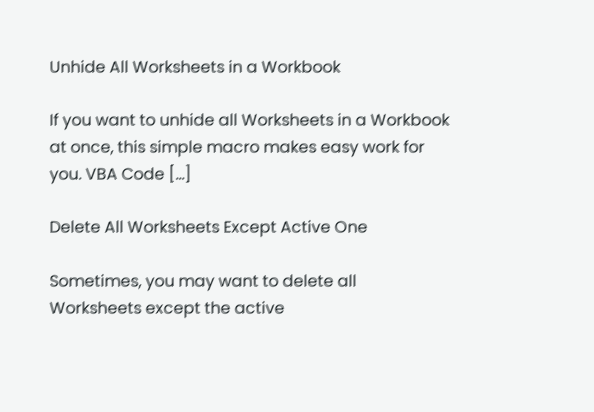Unhide All Worksheets in a Workbook

If you want to unhide all Worksheets in a Workbook at once, this simple macro makes easy work for you. VBA Code […]

Delete All Worksheets Except Active One

Sometimes, you may want to delete all Worksheets except the active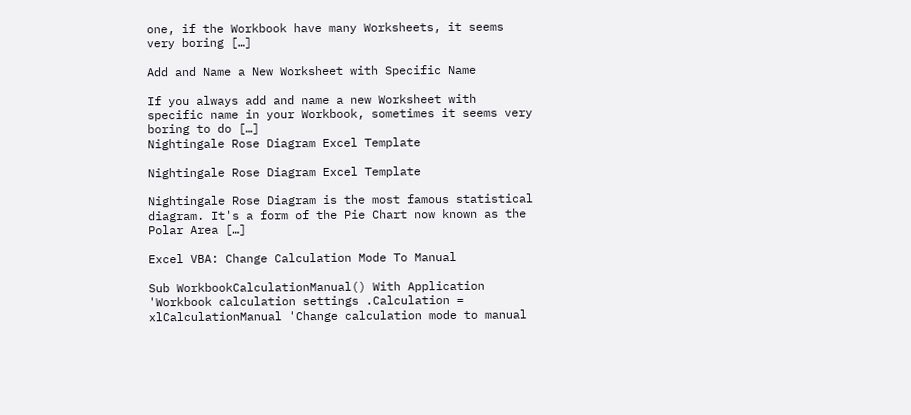one, if the Workbook have many Worksheets, it seems very boring […]

Add and Name a New Worksheet with Specific Name

If you always add and name a new Worksheet with specific name in your Workbook, sometimes it seems very boring to do […]
Nightingale Rose Diagram Excel Template

Nightingale Rose Diagram Excel Template

Nightingale Rose Diagram is the most famous statistical diagram. It's a form of the Pie Chart now known as the Polar Area […]

Excel VBA: Change Calculation Mode To Manual

Sub WorkbookCalculationManual() With Application 'Workbook calculation settings .Calculation = xlCalculationManual 'Change calculation mode to manual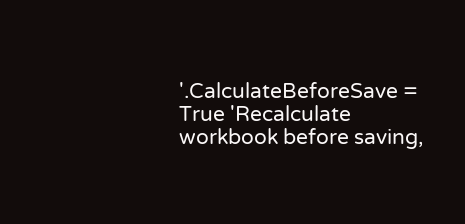'.CalculateBeforeSave = True 'Recalculate workbook before saving,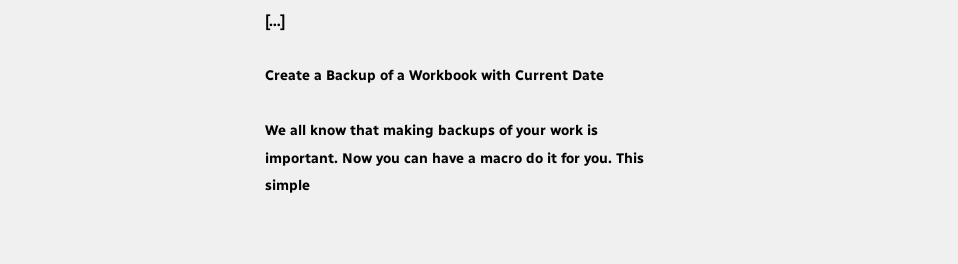[…]

Create a Backup of a Workbook with Current Date

We all know that making backups of your work is important. Now you can have a macro do it for you. This simple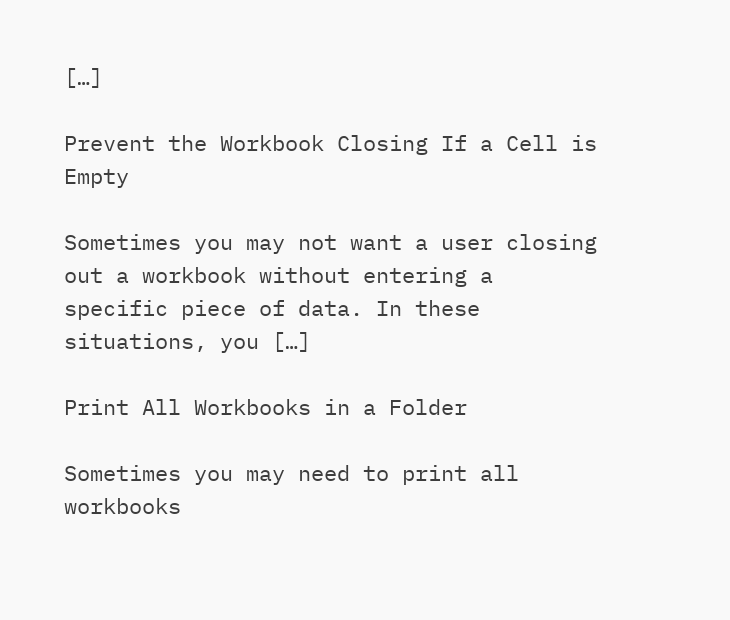[…]

Prevent the Workbook Closing If a Cell is Empty

Sometimes you may not want a user closing out a workbook without entering a specific piece of data. In these situations, you […]

Print All Workbooks in a Folder

Sometimes you may need to print all workbooks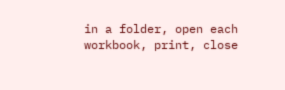in a folder, open each workbook, print, close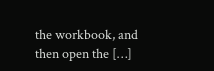the workbook, and then open the […]